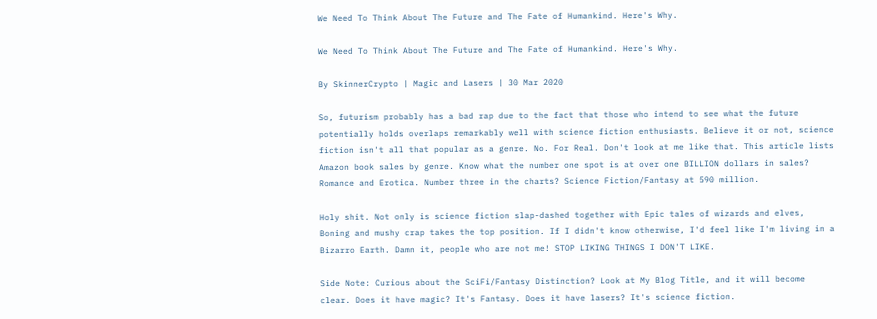We Need To Think About The Future and The Fate of Humankind. Here's Why.

We Need To Think About The Future and The Fate of Humankind. Here's Why.

By SkinnerCrypto | Magic and Lasers | 30 Mar 2020

So, futurism probably has a bad rap due to the fact that those who intend to see what the future potentially holds overlaps remarkably well with science fiction enthusiasts. Believe it or not, science fiction isn't all that popular as a genre. No. For Real. Don't look at me like that. This article lists Amazon book sales by genre. Know what the number one spot is at over one BILLION dollars in sales?  Romance and Erotica. Number three in the charts? Science Fiction/Fantasy at 590 million.

Holy shit. Not only is science fiction slap-dashed together with Epic tales of wizards and elves, Boning and mushy crap takes the top position. If I didn't know otherwise, I'd feel like I'm living in a Bizarro Earth. Damn it, people who are not me! STOP LIKING THINGS I DON'T LIKE.

Side Note: Curious about the SciFi/Fantasy Distinction? Look at My Blog Title, and it will become clear. Does it have magic? It's Fantasy. Does it have lasers? It's science fiction.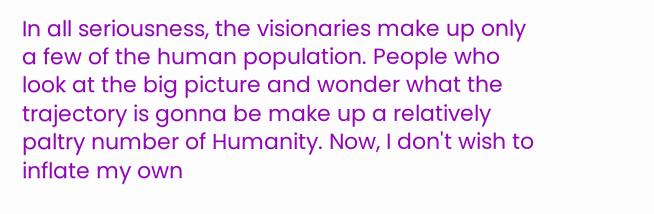In all seriousness, the visionaries make up only a few of the human population. People who look at the big picture and wonder what the trajectory is gonna be make up a relatively paltry number of Humanity. Now, I don't wish to inflate my own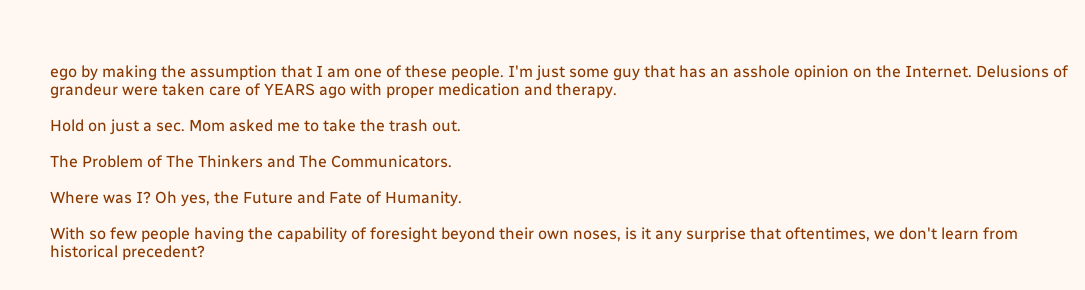ego by making the assumption that I am one of these people. I'm just some guy that has an asshole opinion on the Internet. Delusions of grandeur were taken care of YEARS ago with proper medication and therapy.

Hold on just a sec. Mom asked me to take the trash out.

The Problem of The Thinkers and The Communicators.

Where was I? Oh yes, the Future and Fate of Humanity.

With so few people having the capability of foresight beyond their own noses, is it any surprise that oftentimes, we don't learn from historical precedent?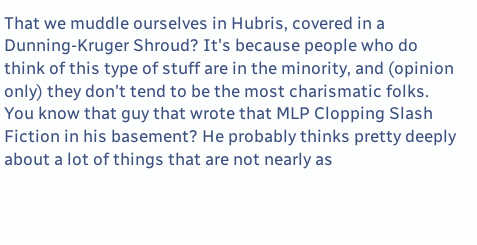That we muddle ourselves in Hubris, covered in a Dunning-Kruger Shroud? It's because people who do think of this type of stuff are in the minority, and (opinion only) they don't tend to be the most charismatic folks. You know that guy that wrote that MLP Clopping Slash Fiction in his basement? He probably thinks pretty deeply about a lot of things that are not nearly as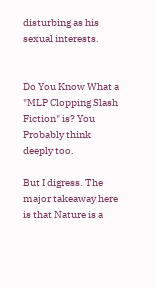disturbing as his sexual interests.


Do You Know What a "MLP Clopping Slash Fiction" is? You Probably think deeply too.

But I digress. The major takeaway here is that Nature is a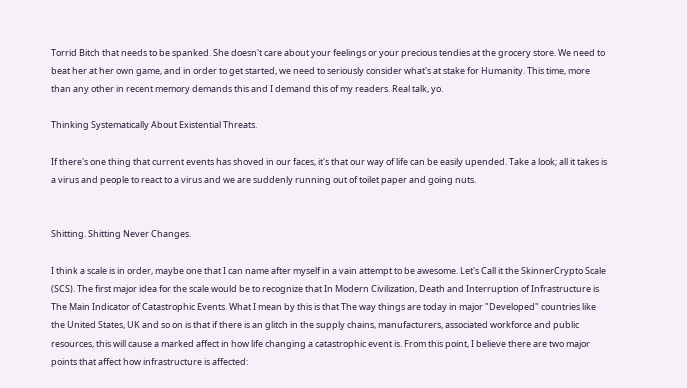Torrid Bitch that needs to be spanked. She doesn't care about your feelings or your precious tendies at the grocery store. We need to beat her at her own game, and in order to get started, we need to seriously consider what's at stake for Humanity. This time, more than any other in recent memory demands this and I demand this of my readers. Real talk, yo.

Thinking Systematically About Existential Threats.

If there's one thing that current events has shoved in our faces, it's that our way of life can be easily upended. Take a look; all it takes is a virus and people to react to a virus and we are suddenly running out of toilet paper and going nuts.


Shitting. Shitting Never Changes.

I think a scale is in order, maybe one that I can name after myself in a vain attempt to be awesome. Let's Call it the SkinnerCrypto Scale (SCS). The first major idea for the scale would be to recognize that In Modern Civilization, Death and Interruption of Infrastructure is The Main Indicator of Catastrophic Events. What I mean by this is that The way things are today in major "Developed" countries like the United States, UK and so on is that if there is an glitch in the supply chains, manufacturers, associated workforce and public resources, this will cause a marked affect in how life changing a catastrophic event is. From this point, I believe there are two major points that affect how infrastructure is affected: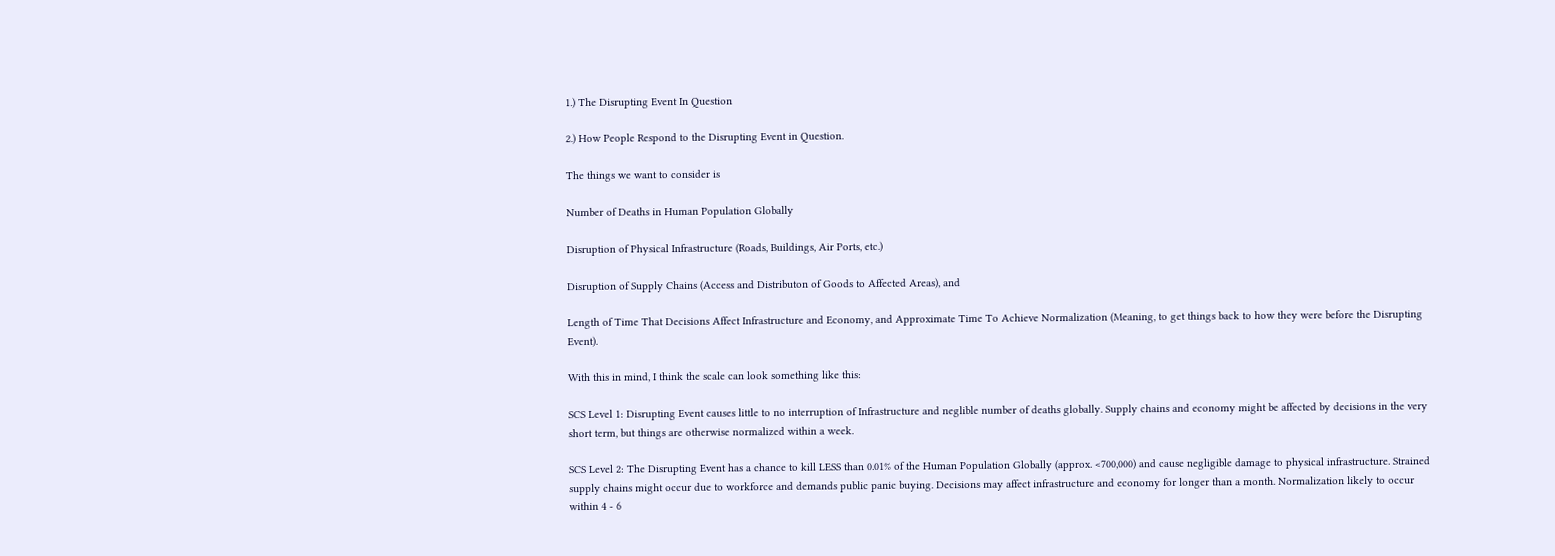1.) The Disrupting Event In Question

2.) How People Respond to the Disrupting Event in Question.

The things we want to consider is

Number of Deaths in Human Population Globally

Disruption of Physical Infrastructure (Roads, Buildings, Air Ports, etc.)

Disruption of Supply Chains (Access and Distributon of Goods to Affected Areas), and

Length of Time That Decisions Affect Infrastructure and Economy, and Approximate Time To Achieve Normalization (Meaning, to get things back to how they were before the Disrupting Event).

With this in mind, I think the scale can look something like this:

SCS Level 1: Disrupting Event causes little to no interruption of Infrastructure and neglible number of deaths globally. Supply chains and economy might be affected by decisions in the very short term, but things are otherwise normalized within a week.

SCS Level 2: The Disrupting Event has a chance to kill LESS than 0.01% of the Human Population Globally (approx. <700,000) and cause negligible damage to physical infrastructure. Strained supply chains might occur due to workforce and demands public panic buying. Decisions may affect infrastructure and economy for longer than a month. Normalization likely to occur within 4 - 6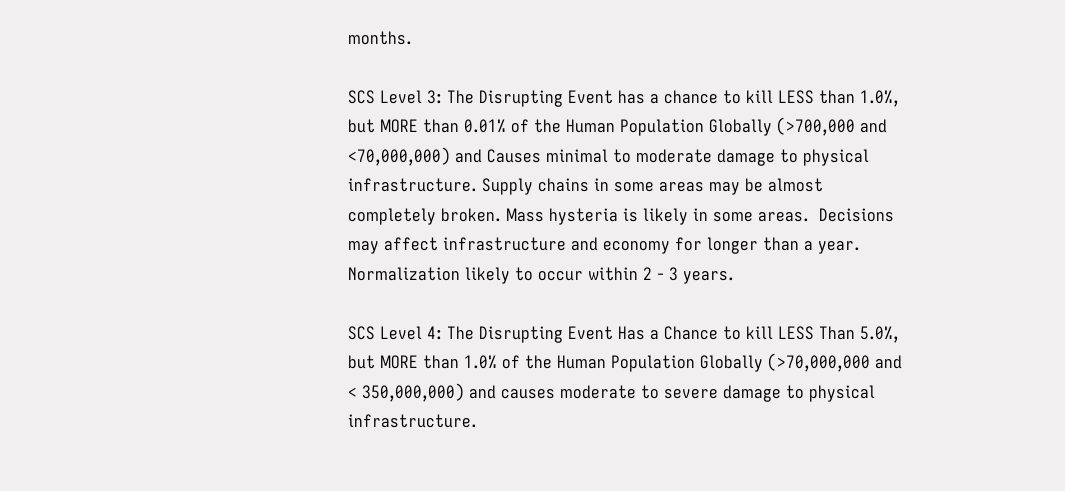months.

SCS Level 3: The Disrupting Event has a chance to kill LESS than 1.0%, but MORE than 0.01% of the Human Population Globally (>700,000 and <70,000,000) and Causes minimal to moderate damage to physical infrastructure. Supply chains in some areas may be almost completely broken. Mass hysteria is likely in some areas.  Decisions may affect infrastructure and economy for longer than a year. Normalization likely to occur within 2 - 3 years.

SCS Level 4: The Disrupting Event Has a Chance to kill LESS Than 5.0%, but MORE than 1.0% of the Human Population Globally (>70,000,000 and < 350,000,000) and causes moderate to severe damage to physical infrastructure.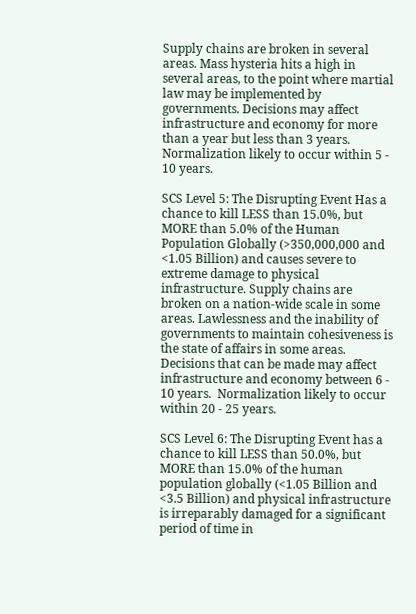Supply chains are broken in several areas. Mass hysteria hits a high in several areas, to the point where martial law may be implemented by governments. Decisions may affect infrastructure and economy for more than a year but less than 3 years. Normalization likely to occur within 5 - 10 years.

SCS Level 5: The Disrupting Event Has a chance to kill LESS than 15.0%, but MORE than 5.0% of the Human Population Globally (>350,000,000 and <1.05 Billion) and causes severe to extreme damage to physical infrastructure. Supply chains are broken on a nation-wide scale in some areas. Lawlessness and the inability of governments to maintain cohesiveness is the state of affairs in some areas. Decisions that can be made may affect infrastructure and economy between 6 - 10 years.  Normalization likely to occur within 20 - 25 years.

SCS Level 6: The Disrupting Event has a chance to kill LESS than 50.0%, but MORE than 15.0% of the human population globally (<1.05 Billion and <3.5 Billion) and physical infrastructure is irreparably damaged for a significant period of time in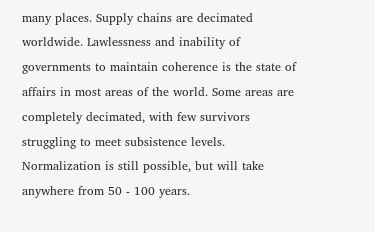many places. Supply chains are decimated worldwide. Lawlessness and inability of governments to maintain coherence is the state of affairs in most areas of the world. Some areas are completely decimated, with few survivors struggling to meet subsistence levels. Normalization is still possible, but will take anywhere from 50 - 100 years.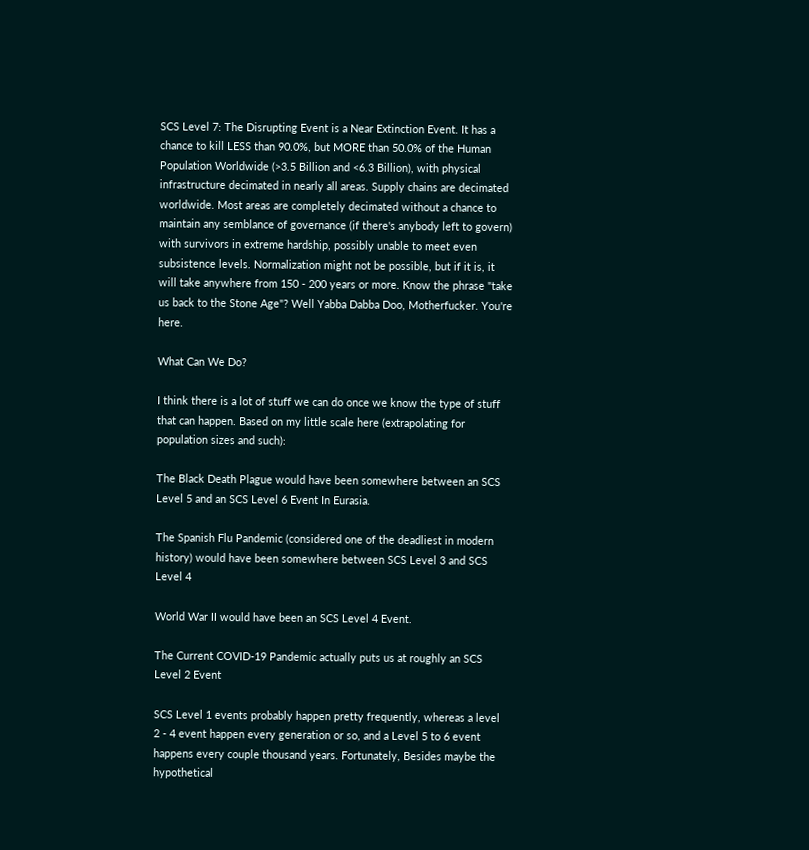SCS Level 7: The Disrupting Event is a Near Extinction Event. It has a chance to kill LESS than 90.0%, but MORE than 50.0% of the Human Population Worldwide (>3.5 Billion and <6.3 Billion), with physical infrastructure decimated in nearly all areas. Supply chains are decimated worldwide. Most areas are completely decimated without a chance to maintain any semblance of governance (if there's anybody left to govern) with survivors in extreme hardship, possibly unable to meet even subsistence levels. Normalization might not be possible, but if it is, it will take anywhere from 150 - 200 years or more. Know the phrase "take us back to the Stone Age"? Well Yabba Dabba Doo, Motherfucker. You're here.

What Can We Do?

I think there is a lot of stuff we can do once we know the type of stuff that can happen. Based on my little scale here (extrapolating for population sizes and such):

The Black Death Plague would have been somewhere between an SCS Level 5 and an SCS Level 6 Event In Eurasia.

The Spanish Flu Pandemic (considered one of the deadliest in modern history) would have been somewhere between SCS Level 3 and SCS Level 4

World War II would have been an SCS Level 4 Event.

The Current COVID-19 Pandemic actually puts us at roughly an SCS Level 2 Event

SCS Level 1 events probably happen pretty frequently, whereas a level 2 - 4 event happen every generation or so, and a Level 5 to 6 event happens every couple thousand years. Fortunately, Besides maybe the hypothetical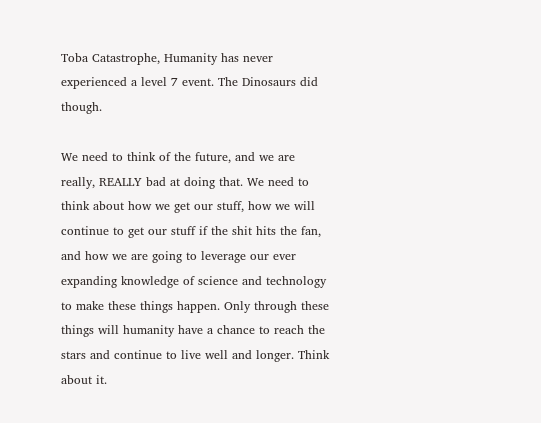Toba Catastrophe, Humanity has never experienced a level 7 event. The Dinosaurs did though.

We need to think of the future, and we are really, REALLY bad at doing that. We need to think about how we get our stuff, how we will continue to get our stuff if the shit hits the fan, and how we are going to leverage our ever expanding knowledge of science and technology to make these things happen. Only through these things will humanity have a chance to reach the stars and continue to live well and longer. Think about it.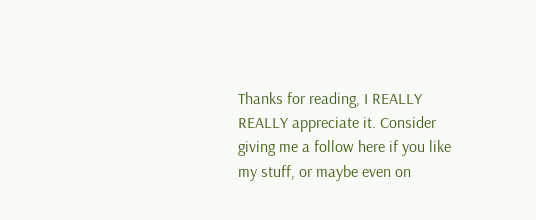Thanks for reading, I REALLY REALLY appreciate it. Consider giving me a follow here if you like my stuff, or maybe even on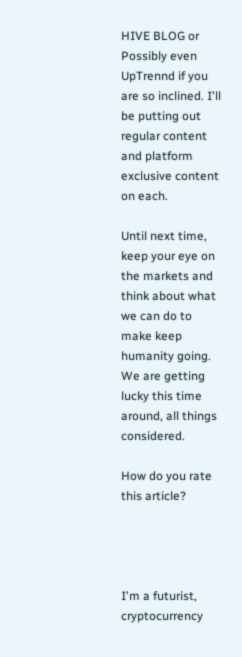HIVE BLOG or Possibly even UpTrennd if you are so inclined. I'll be putting out regular content and platform exclusive content on each.

Until next time, keep your eye on the markets and think about what we can do to make keep humanity going. We are getting lucky this time around, all things considered.

How do you rate this article?




I'm a futurist, cryptocurrency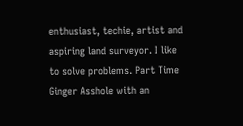enthusiast, techie, artist and aspiring land surveyor. I like to solve problems. Part Time Ginger Asshole with an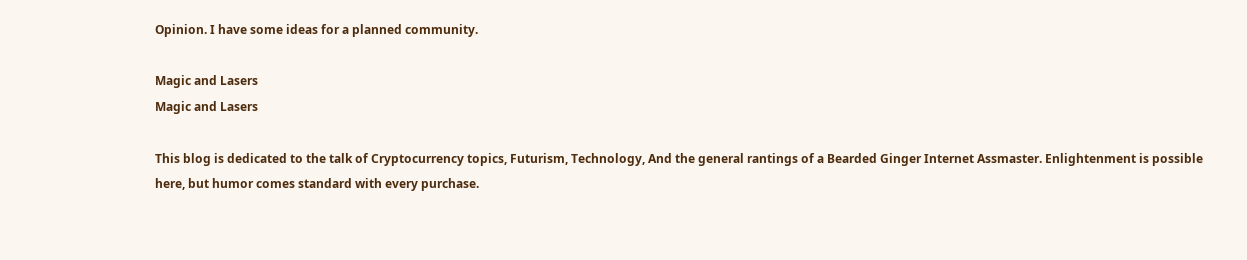Opinion. I have some ideas for a planned community.

Magic and Lasers
Magic and Lasers

This blog is dedicated to the talk of Cryptocurrency topics, Futurism, Technology, And the general rantings of a Bearded Ginger Internet Assmaster. Enlightenment is possible here, but humor comes standard with every purchase.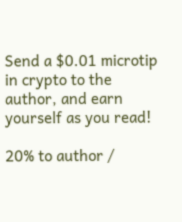Send a $0.01 microtip in crypto to the author, and earn yourself as you read!

20% to author /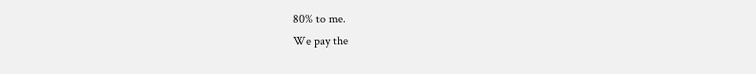80% to me.
We pay the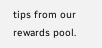tips from our rewards pool.